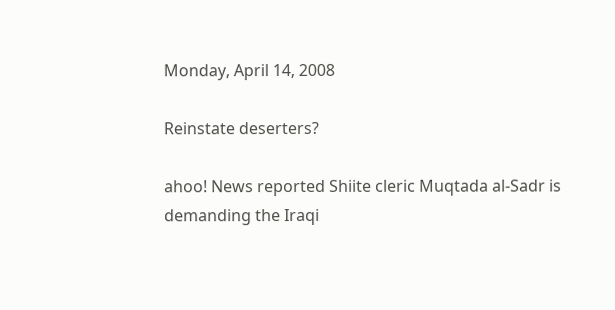Monday, April 14, 2008

Reinstate deserters?

ahoo! News reported Shiite cleric Muqtada al-Sadr is demanding the Iraqi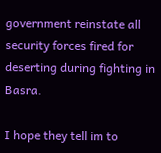government reinstate all security forces fired for deserting during fighting in Basra.

I hope they tell im to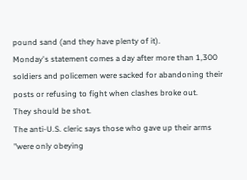pound sand (and they have plenty of it).
Monday's statement comes a day after more than 1,300 soldiers and policemen were sacked for abandoning their posts or refusing to fight when clashes broke out.
They should be shot.
The anti-U.S. cleric says those who gave up their arms "were only obeying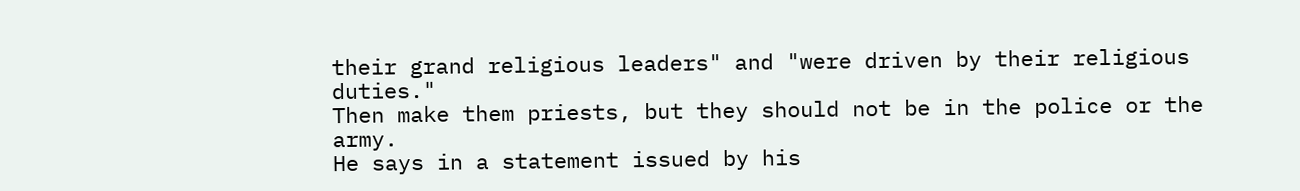their grand religious leaders" and "were driven by their religious duties."
Then make them priests, but they should not be in the police or the army.
He says in a statement issued by his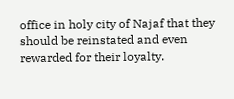office in holy city of Najaf that they should be reinstated and even rewarded for their loyalty.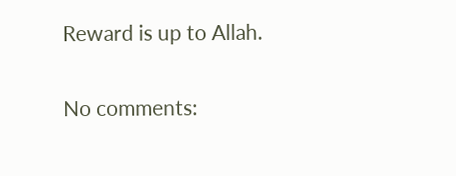Reward is up to Allah.

No comments: